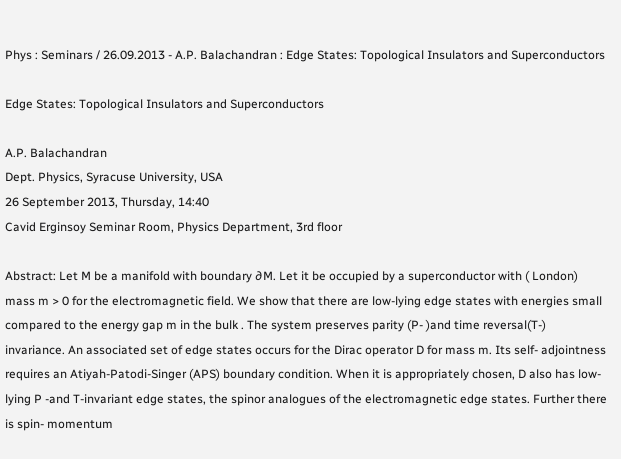Phys : Seminars / 26.09.2013 - A.P. Balachandran : Edge States: Topological Insulators and Superconductors

Edge States: Topological Insulators and Superconductors

A.P. Balachandran
Dept. Physics, Syracuse University, USA
26 September 2013, Thursday, 14:40
Cavid Erginsoy Seminar Room, Physics Department, 3rd floor

Abstract: Let M be a manifold with boundary ∂M. Let it be occupied by a superconductor with ( London) mass m > 0 for the electromagnetic field. We show that there are low-lying edge states with energies small compared to the energy gap m in the bulk . The system preserves parity (P- )and time reversal(T-) invariance. An associated set of edge states occurs for the Dirac operator D for mass m. Its self- adjointness requires an Atiyah-Patodi-Singer (APS) boundary condition. When it is appropriately chosen, D also has low-lying P -and T-invariant edge states, the spinor analogues of the electromagnetic edge states. Further there is spin- momentum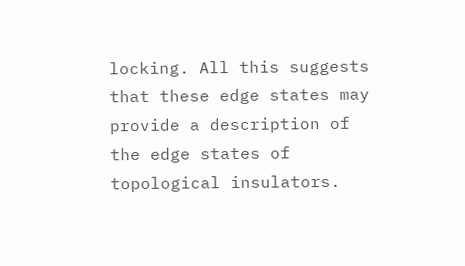locking. All this suggests that these edge states may provide a description of the edge states of topological insulators.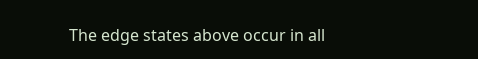The edge states above occur in all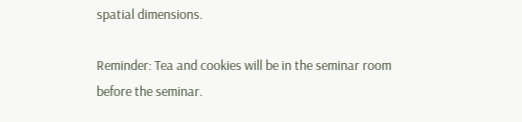spatial dimensions.

Reminder: Tea and cookies will be in the seminar room before the seminar.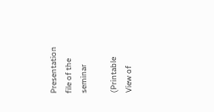Presentation file of the seminar

(Printable View of